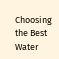Choosing the Best Water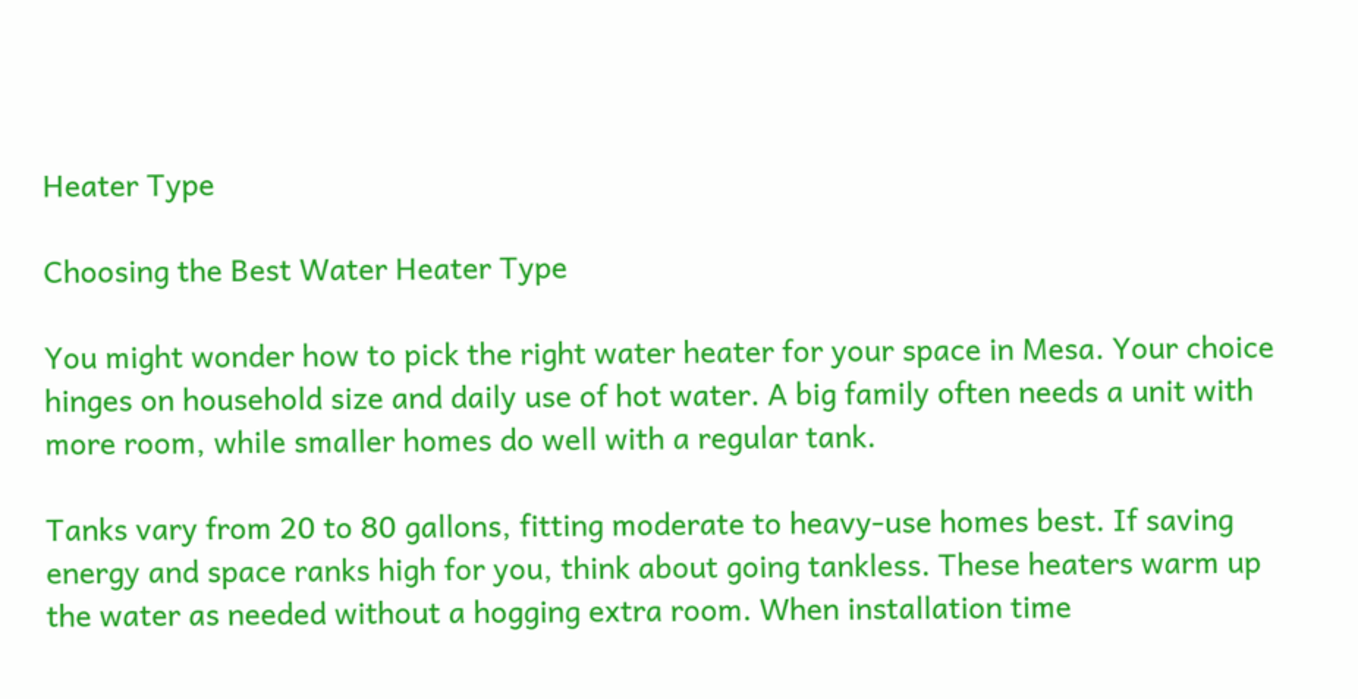Heater Type

Choosing the Best Water Heater Type

You might wonder how to pick the right water heater for your space in Mesa. Your choice hinges on household size and daily use of hot water. A big family often needs a unit with more room, while smaller homes do well with a regular tank.

Tanks vary from 20 to 80 gallons, fitting moderate to heavy-use homes best. If saving energy and space ranks high for you, think about going tankless. These heaters warm up the water as needed without a hogging extra room. When installation time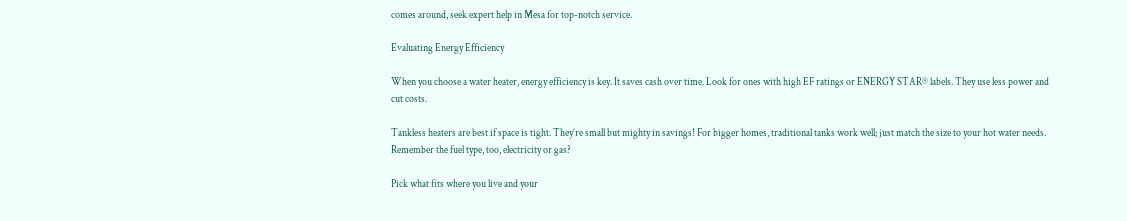comes around, seek expert help in Mesa for top-notch service.

Evaluating Energy Efficiency

When you choose a water heater, energy efficiency is key. It saves cash over time. Look for ones with high EF ratings or ENERGY STAR® labels. They use less power and cut costs.

Tankless heaters are best if space is tight. They’re small but mighty in savings! For bigger homes, traditional tanks work well; just match the size to your hot water needs. Remember the fuel type, too, electricity or gas?

Pick what fits where you live and your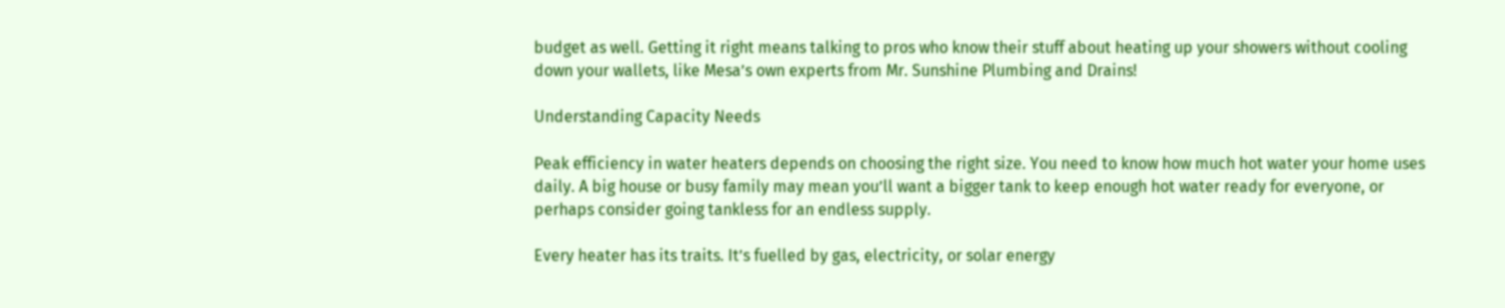budget as well. Getting it right means talking to pros who know their stuff about heating up your showers without cooling down your wallets, like Mesa’s own experts from Mr. Sunshine Plumbing and Drains!

Understanding Capacity Needs

Peak efficiency in water heaters depends on choosing the right size. You need to know how much hot water your home uses daily. A big house or busy family may mean you’ll want a bigger tank to keep enough hot water ready for everyone, or perhaps consider going tankless for an endless supply.

Every heater has its traits. It’s fuelled by gas, electricity, or solar energy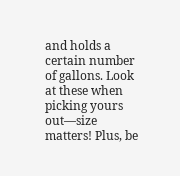and holds a certain number of gallons. Look at these when picking yours out—size matters! Plus, be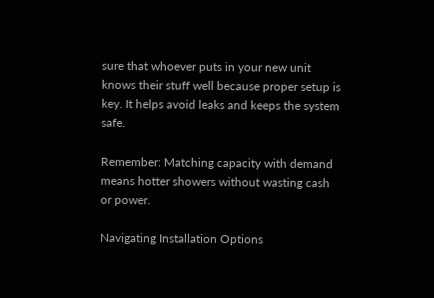sure that whoever puts in your new unit knows their stuff well because proper setup is key. It helps avoid leaks and keeps the system safe.

Remember: Matching capacity with demand means hotter showers without wasting cash or power.

Navigating Installation Options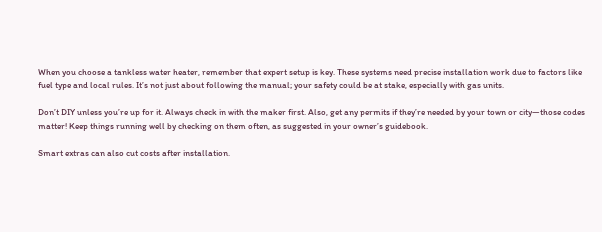When you choose a tankless water heater, remember that expert setup is key. These systems need precise installation work due to factors like fuel type and local rules. It’s not just about following the manual; your safety could be at stake, especially with gas units.

Don’t DIY unless you’re up for it. Always check in with the maker first. Also, get any permits if they’re needed by your town or city—those codes matter! Keep things running well by checking on them often, as suggested in your owner’s guidebook.

Smart extras can also cut costs after installation.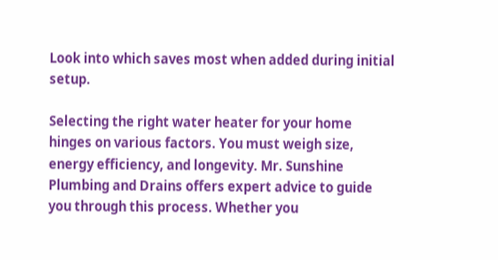Look into which saves most when added during initial setup.

Selecting the right water heater for your home hinges on various factors. You must weigh size, energy efficiency, and longevity. Mr. Sunshine Plumbing and Drains offers expert advice to guide you through this process. Whether you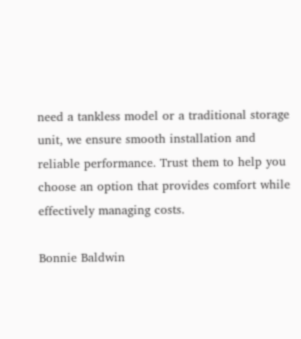need a tankless model or a traditional storage unit, we ensure smooth installation and reliable performance. Trust them to help you choose an option that provides comfort while effectively managing costs.

Bonnie Baldwin